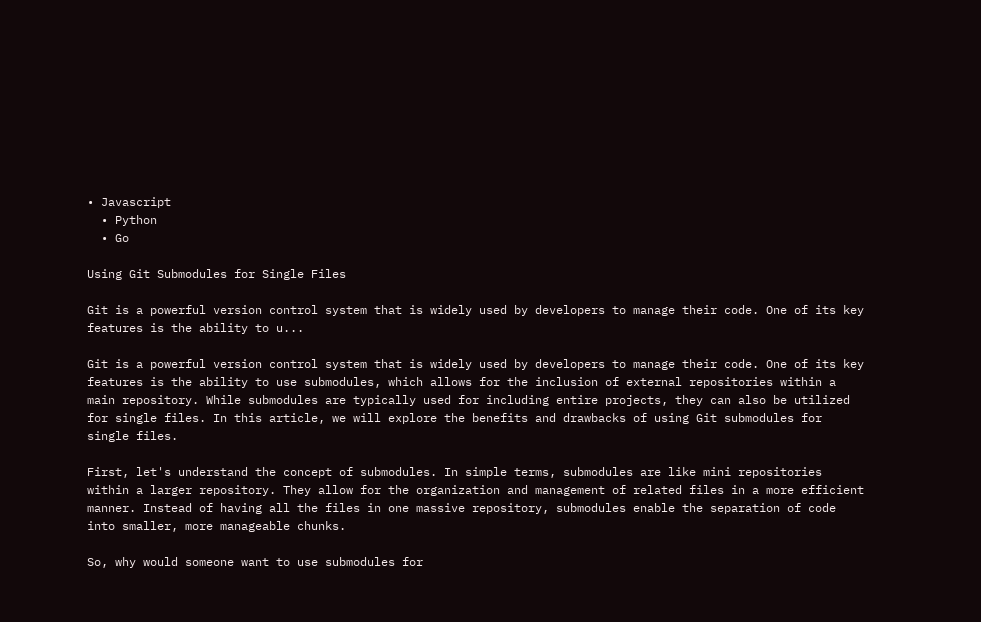• Javascript
  • Python
  • Go

Using Git Submodules for Single Files

Git is a powerful version control system that is widely used by developers to manage their code. One of its key features is the ability to u...

Git is a powerful version control system that is widely used by developers to manage their code. One of its key features is the ability to use submodules, which allows for the inclusion of external repositories within a main repository. While submodules are typically used for including entire projects, they can also be utilized for single files. In this article, we will explore the benefits and drawbacks of using Git submodules for single files.

First, let's understand the concept of submodules. In simple terms, submodules are like mini repositories within a larger repository. They allow for the organization and management of related files in a more efficient manner. Instead of having all the files in one massive repository, submodules enable the separation of code into smaller, more manageable chunks.

So, why would someone want to use submodules for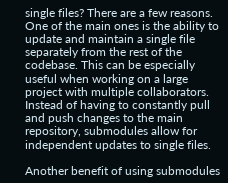single files? There are a few reasons. One of the main ones is the ability to update and maintain a single file separately from the rest of the codebase. This can be especially useful when working on a large project with multiple collaborators. Instead of having to constantly pull and push changes to the main repository, submodules allow for independent updates to single files.

Another benefit of using submodules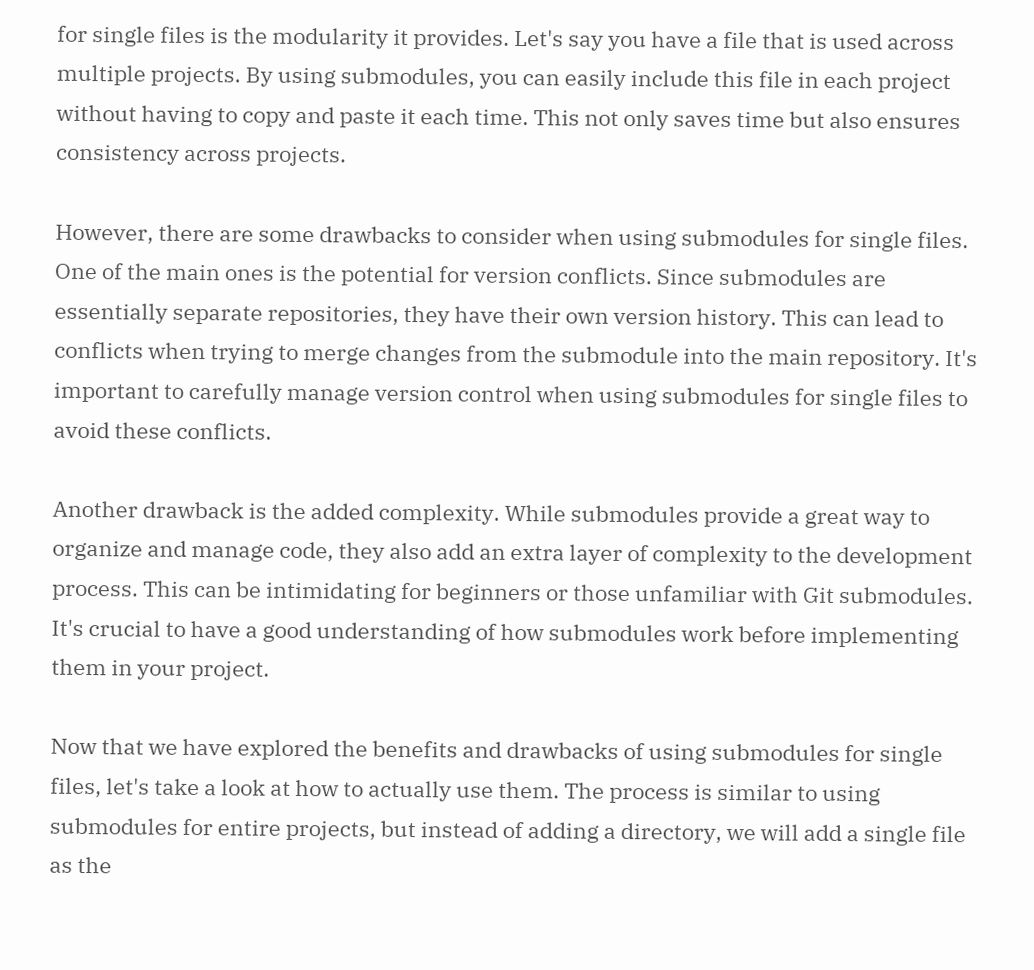for single files is the modularity it provides. Let's say you have a file that is used across multiple projects. By using submodules, you can easily include this file in each project without having to copy and paste it each time. This not only saves time but also ensures consistency across projects.

However, there are some drawbacks to consider when using submodules for single files. One of the main ones is the potential for version conflicts. Since submodules are essentially separate repositories, they have their own version history. This can lead to conflicts when trying to merge changes from the submodule into the main repository. It's important to carefully manage version control when using submodules for single files to avoid these conflicts.

Another drawback is the added complexity. While submodules provide a great way to organize and manage code, they also add an extra layer of complexity to the development process. This can be intimidating for beginners or those unfamiliar with Git submodules. It's crucial to have a good understanding of how submodules work before implementing them in your project.

Now that we have explored the benefits and drawbacks of using submodules for single files, let's take a look at how to actually use them. The process is similar to using submodules for entire projects, but instead of adding a directory, we will add a single file as the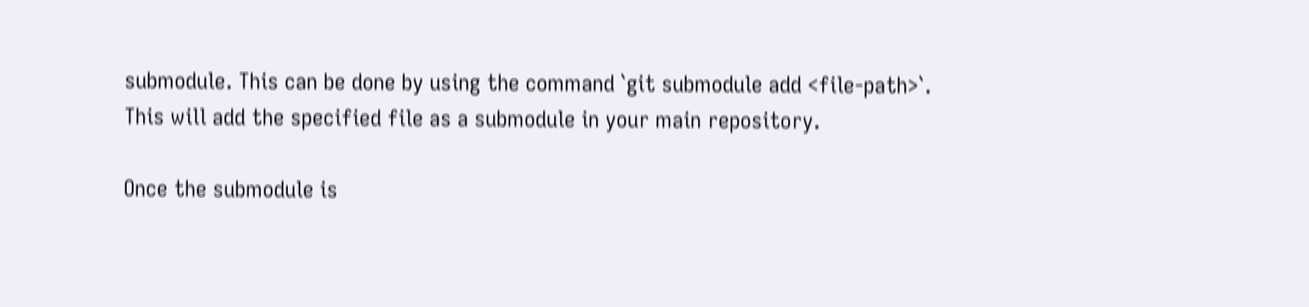submodule. This can be done by using the command `git submodule add <file-path>`. This will add the specified file as a submodule in your main repository.

Once the submodule is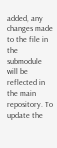added, any changes made to the file in the submodule will be reflected in the main repository. To update the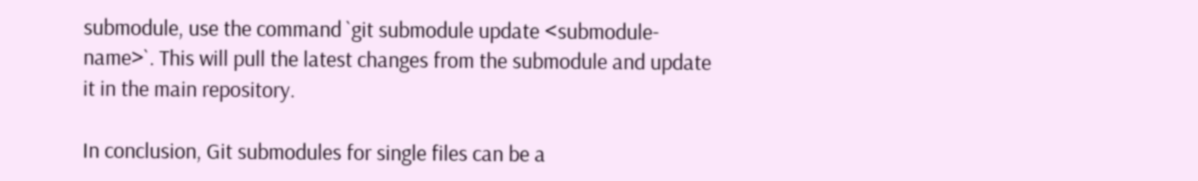submodule, use the command `git submodule update <submodule-name>`. This will pull the latest changes from the submodule and update it in the main repository.

In conclusion, Git submodules for single files can be a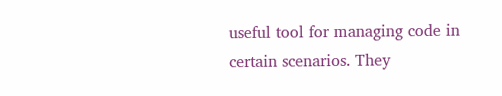useful tool for managing code in certain scenarios. They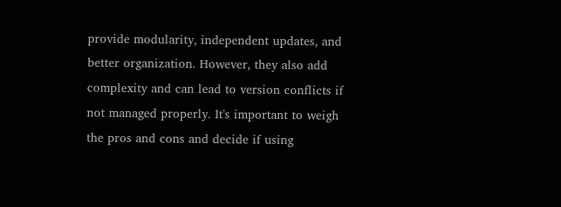provide modularity, independent updates, and better organization. However, they also add complexity and can lead to version conflicts if not managed properly. It's important to weigh the pros and cons and decide if using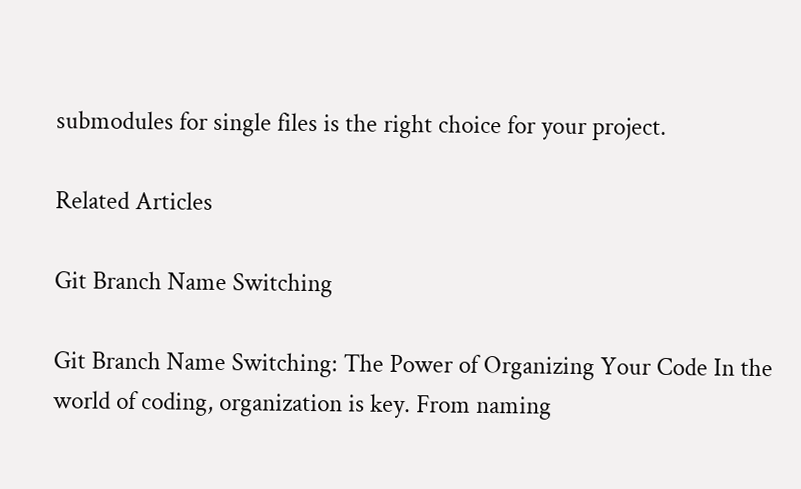submodules for single files is the right choice for your project.

Related Articles

Git Branch Name Switching

Git Branch Name Switching: The Power of Organizing Your Code In the world of coding, organization is key. From naming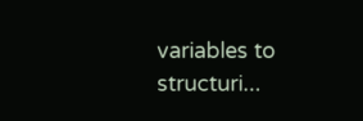variables to structuri...